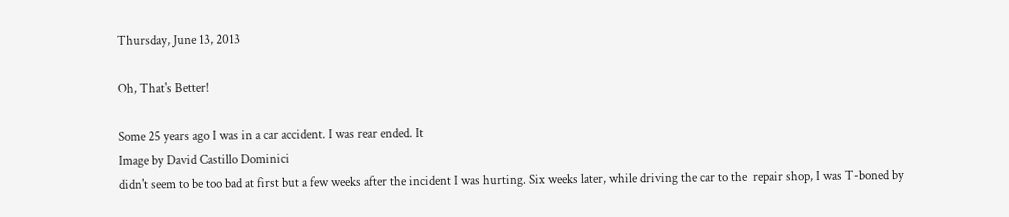Thursday, June 13, 2013

Oh, That's Better!

Some 25 years ago I was in a car accident. I was rear ended. It
Image by David Castillo Dominici
didn't seem to be too bad at first but a few weeks after the incident I was hurting. Six weeks later, while driving the car to the  repair shop, I was T-boned by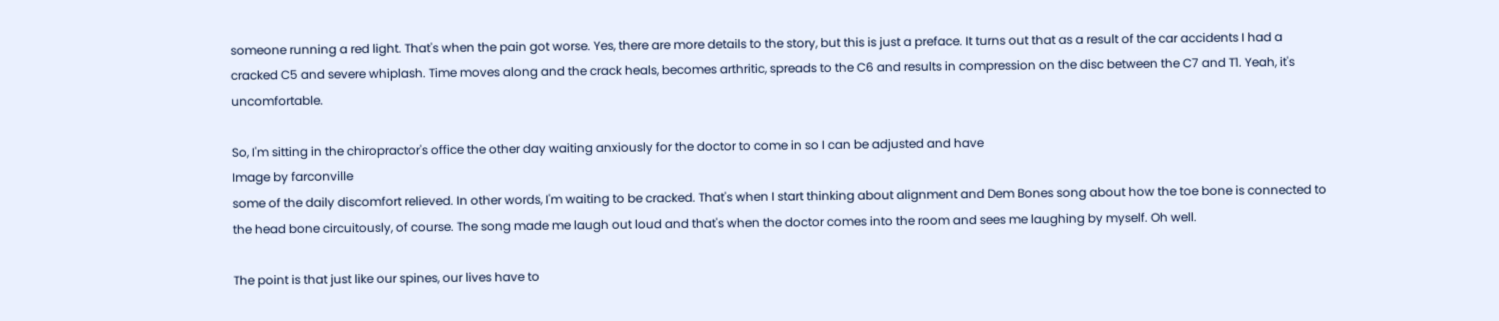someone running a red light. That's when the pain got worse. Yes, there are more details to the story, but this is just a preface. It turns out that as a result of the car accidents I had a cracked C5 and severe whiplash. Time moves along and the crack heals, becomes arthritic, spreads to the C6 and results in compression on the disc between the C7 and T1. Yeah, it's uncomfortable.

So, I'm sitting in the chiropractor's office the other day waiting anxiously for the doctor to come in so I can be adjusted and have
Image by farconville
some of the daily discomfort relieved. In other words, I'm waiting to be cracked. That's when I start thinking about alignment and Dem Bones song about how the toe bone is connected to the head bone circuitously, of course. The song made me laugh out loud and that's when the doctor comes into the room and sees me laughing by myself. Oh well.

The point is that just like our spines, our lives have to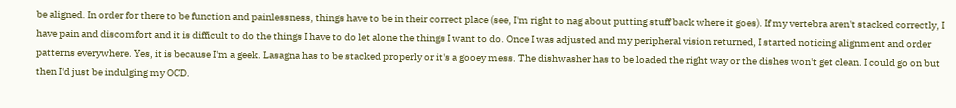be aligned. In order for there to be function and painlessness, things have to be in their correct place (see, I'm right to nag about putting stuff back where it goes). If my vertebra aren't stacked correctly, I have pain and discomfort and it is difficult to do the things I have to do let alone the things I want to do. Once I was adjusted and my peripheral vision returned, I started noticing alignment and order patterns everywhere. Yes, it is because I'm a geek. Lasagna has to be stacked properly or it's a gooey mess. The dishwasher has to be loaded the right way or the dishes won't get clean. I could go on but then I'd just be indulging my OCD.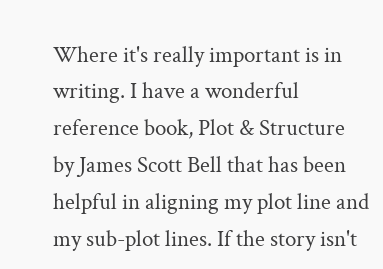Where it's really important is in writing. I have a wonderful reference book, Plot & Structure by James Scott Bell that has been
helpful in aligning my plot line and my sub-plot lines. If the story isn't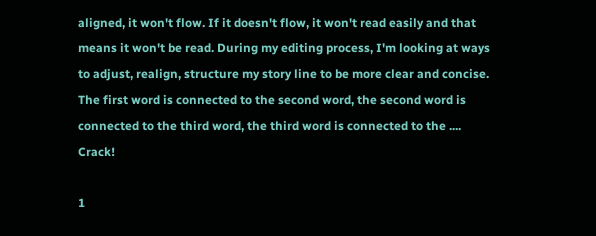aligned, it won't flow. If it doesn't flow, it won't read easily and that means it won't be read. During my editing process, I'm looking at ways to adjust, realign, structure my story line to be more clear and concise. The first word is connected to the second word, the second word is connected to the third word, the third word is connected to the .... Crack!

1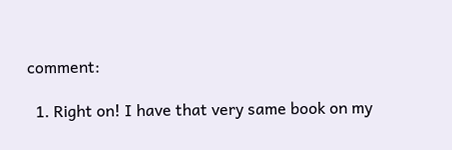comment:

  1. Right on! I have that very same book on my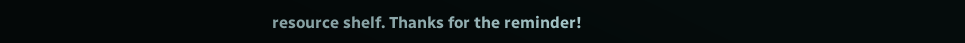resource shelf. Thanks for the reminder!